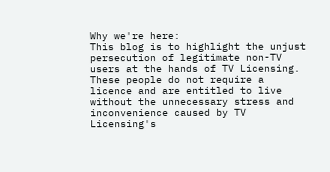Why we're here:
This blog is to highlight the unjust persecution of legitimate non-TV users at the hands of TV Licensing. These people do not require a licence and are entitled to live without the unnecessary stress and inconvenience caused by TV Licensing's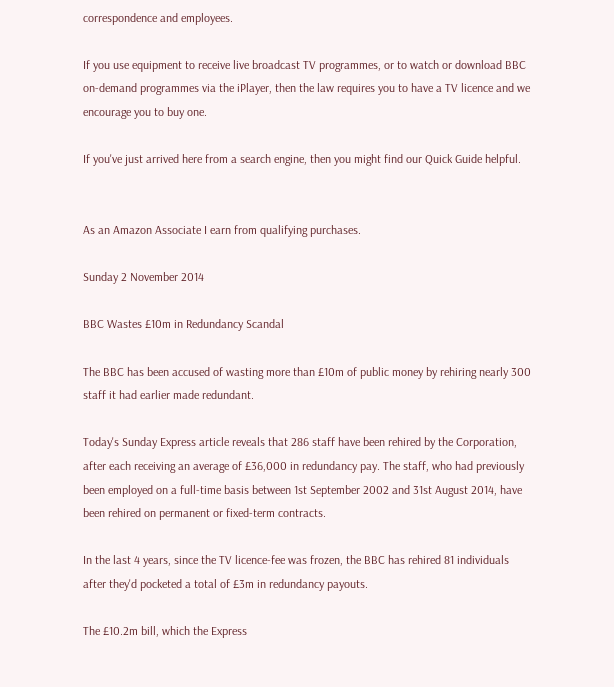correspondence and employees.

If you use equipment to receive live broadcast TV programmes, or to watch or download BBC on-demand programmes via the iPlayer, then the law requires you to have a TV licence and we encourage you to buy one.

If you've just arrived here from a search engine, then you might find our Quick Guide helpful.


As an Amazon Associate I earn from qualifying purchases.

Sunday 2 November 2014

BBC Wastes £10m in Redundancy Scandal

The BBC has been accused of wasting more than £10m of public money by rehiring nearly 300 staff it had earlier made redundant.

Today's Sunday Express article reveals that 286 staff have been rehired by the Corporation, after each receiving an average of £36,000 in redundancy pay. The staff, who had previously been employed on a full-time basis between 1st September 2002 and 31st August 2014, have been rehired on permanent or fixed-term contracts.

In the last 4 years, since the TV licence-fee was frozen, the BBC has rehired 81 individuals after they'd pocketed a total of £3m in redundancy payouts.

The £10.2m bill, which the Express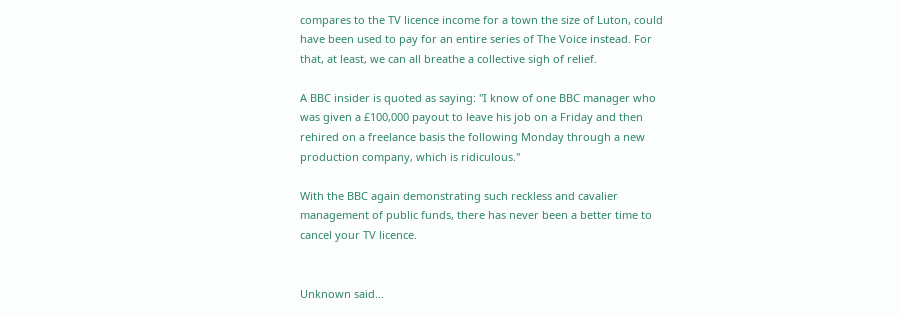compares to the TV licence income for a town the size of Luton, could have been used to pay for an entire series of The Voice instead. For that, at least, we can all breathe a collective sigh of relief.

A BBC insider is quoted as saying: "I know of one BBC manager who was given a £100,000 payout to leave his job on a Friday and then rehired on a freelance basis the following Monday through a new production company, which is ridiculous."

With the BBC again demonstrating such reckless and cavalier management of public funds, there has never been a better time to cancel your TV licence.


Unknown said...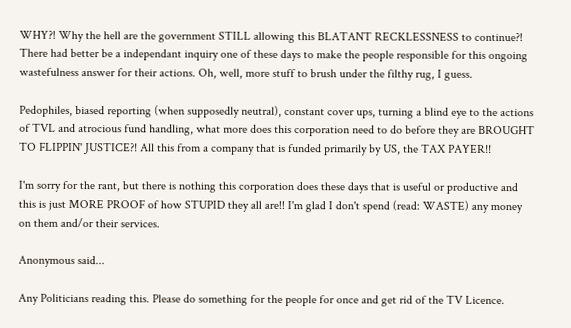WHY?! Why the hell are the government STILL allowing this BLATANT RECKLESSNESS to continue?! There had better be a independant inquiry one of these days to make the people responsible for this ongoing wastefulness answer for their actions. Oh, well, more stuff to brush under the filthy rug, I guess.

Pedophiles, biased reporting (when supposedly neutral), constant cover ups, turning a blind eye to the actions of TVL and atrocious fund handling, what more does this corporation need to do before they are BROUGHT TO FLIPPIN' JUSTICE?! All this from a company that is funded primarily by US, the TAX PAYER!!

I'm sorry for the rant, but there is nothing this corporation does these days that is useful or productive and this is just MORE PROOF of how STUPID they all are!! I'm glad I don't spend (read: WASTE) any money on them and/or their services.

Anonymous said...

Any Politicians reading this. Please do something for the people for once and get rid of the TV Licence.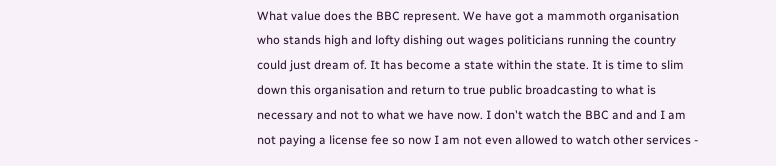What value does the BBC represent. We have got a mammoth organisation who stands high and lofty dishing out wages politicians running the country could just dream of. It has become a state within the state. It is time to slim down this organisation and return to true public broadcasting to what is necessary and not to what we have now. I don't watch the BBC and and I am not paying a license fee so now I am not even allowed to watch other services -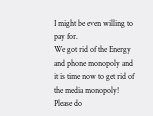I might be even willing to pay for.
We got rid of the Energy and phone monopoly and it is time now to get rid of the media monopoly!
Please do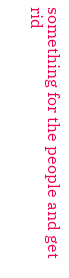something for the people and get rid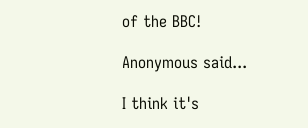of the BBC!

Anonymous said...

I think it's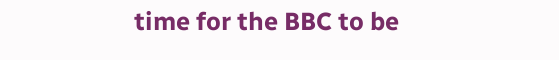time for the BBC to be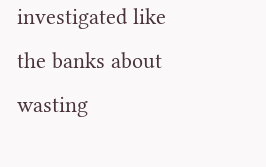investigated like the banks about wasting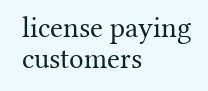license paying customers